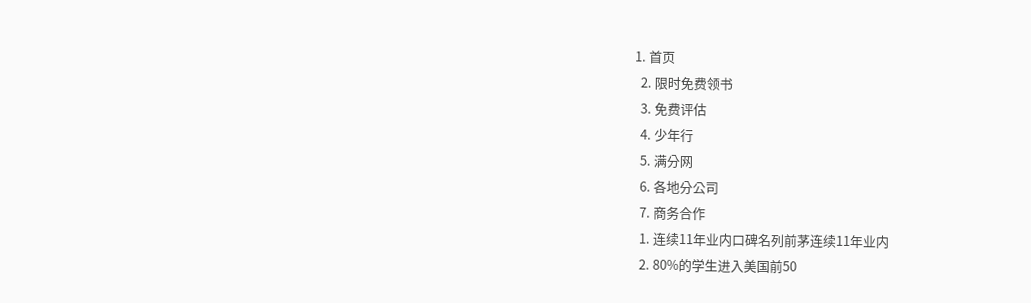1. 首页
  2. 限时免费领书
  3. 免费评估
  4. 少年行
  5. 满分网
  6. 各地分公司
  7. 商务合作
  1. 连续11年业内口碑名列前茅连续11年业内
  2. 80%的学生进入美国前50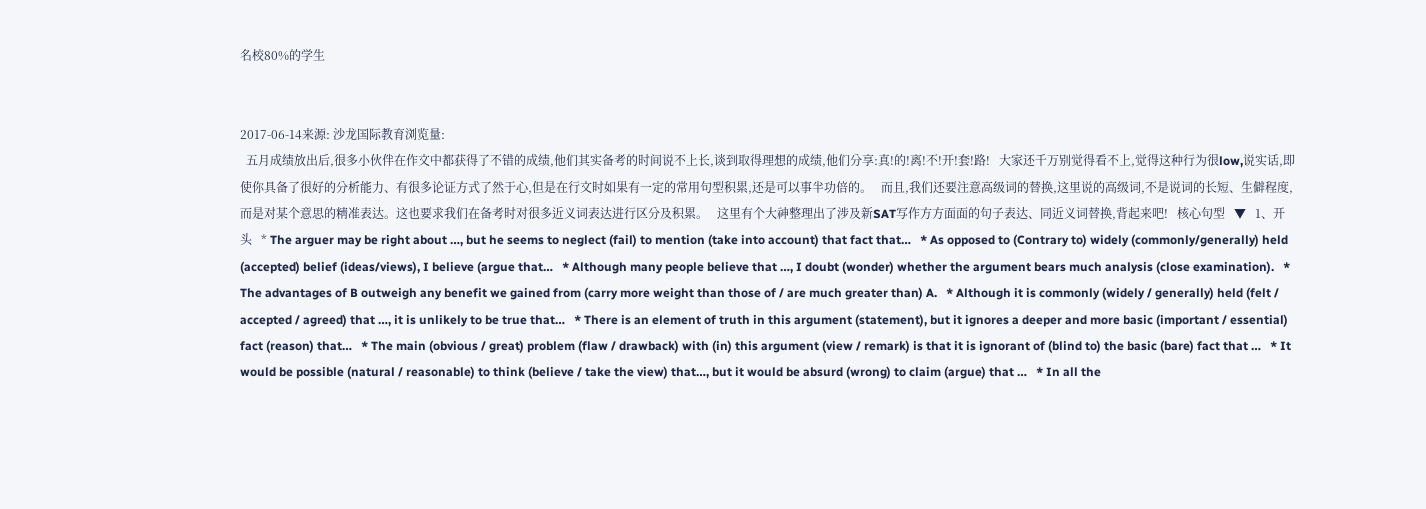名校80%的学生


2017-06-14来源: 沙龙国际教育浏览量:
  五月成绩放出后,很多小伙伴在作文中都获得了不错的成绩,他们其实备考的时间说不上长,谈到取得理想的成绩,他们分享:真!的!离!不!开!套!路!   大家还千万别觉得看不上,觉得这种行为很low,说实话,即使你具备了很好的分析能力、有很多论证方式了然于心,但是在行文时如果有一定的常用句型积累,还是可以事半功倍的。   而且,我们还要注意高级词的替换,这里说的高级词,不是说词的长短、生僻程度,而是对某个意思的精准表达。这也要求我们在备考时对很多近义词表达进行区分及积累。   这里有个大神整理出了涉及新SAT写作方方面面的句子表达、同近义词替换,背起来吧!   核心句型   ▼   1、开头   * The arguer may be right about …, but he seems to neglect (fail) to mention (take into account) that fact that…   * As opposed to (Contrary to) widely (commonly/generally) held (accepted) belief (ideas/views), I believe (argue that…   * Although many people believe that …, I doubt (wonder) whether the argument bears much analysis (close examination).   * The advantages of B outweigh any benefit we gained from (carry more weight than those of / are much greater than) A.   * Although it is commonly (widely / generally) held (felt / accepted / agreed) that …, it is unlikely to be true that…   * There is an element of truth in this argument (statement), but it ignores a deeper and more basic (important / essential) fact (reason) that…   * The main (obvious / great) problem (flaw / drawback) with (in) this argument (view / remark) is that it is ignorant of (blind to) the basic (bare) fact that …   * It would be possible (natural / reasonable) to think (believe / take the view) that…, but it would be absurd (wrong) to claim (argue) that …   * In all the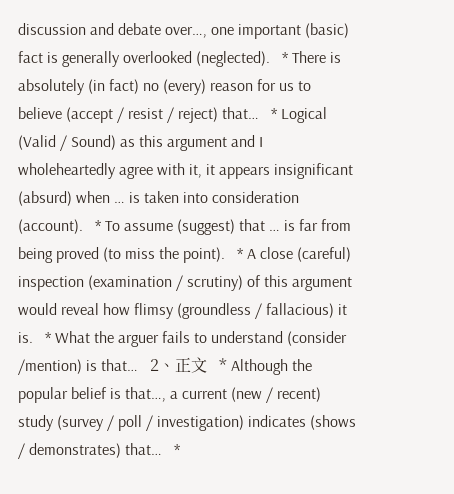discussion and debate over…, one important (basic) fact is generally overlooked (neglected).   * There is absolutely (in fact) no (every) reason for us to believe (accept / resist / reject) that…   * Logical (Valid / Sound) as this argument and I wholeheartedly agree with it, it appears insignificant (absurd) when … is taken into consideration (account).   * To assume (suggest) that … is far from being proved (to miss the point).   * A close (careful) inspection (examination / scrutiny) of this argument would reveal how flimsy (groundless / fallacious) it is.   * What the arguer fails to understand (consider /mention) is that…   2、正文   * Although the popular belief is that…, a current (new / recent) study (survey / poll / investigation) indicates (shows / demonstrates) that…   *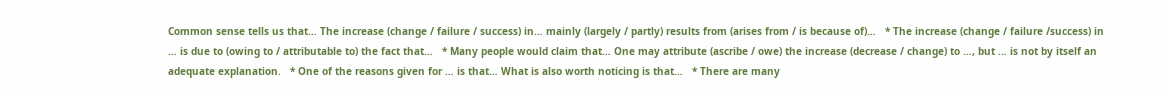Common sense tells us that… The increase (change / failure / success) in… mainly (largely / partly) results from (arises from / is because of)…   * The increase (change / failure /success) in … is due to (owing to / attributable to) the fact that…   * Many people would claim that… One may attribute (ascribe / owe) the increase (decrease / change) to …, but … is not by itself an adequate explanation.   * One of the reasons given for … is that… What is also worth noticing is that…   * There are many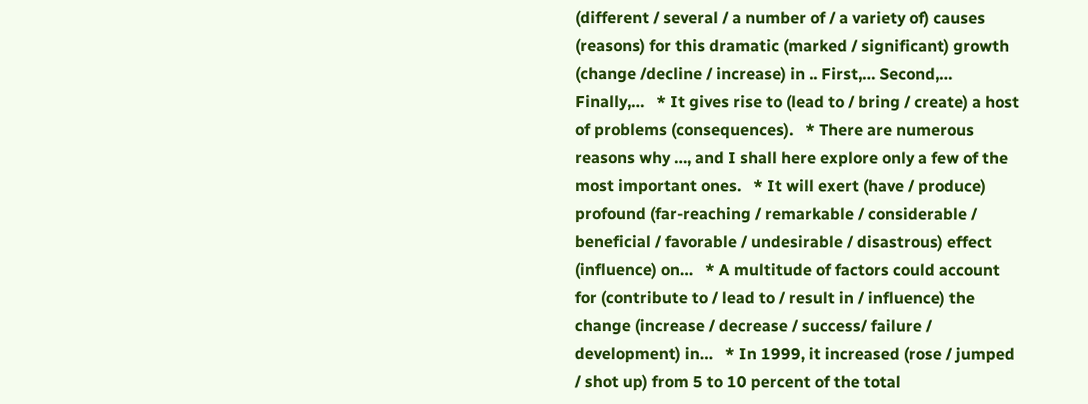(different / several / a number of / a variety of) causes (reasons) for this dramatic (marked / significant) growth (change /decline / increase) in .. First,… Second,… Finally,…   * It gives rise to (lead to / bring / create) a host of problems (consequences).   * There are numerous reasons why …, and I shall here explore only a few of the most important ones.   * It will exert (have / produce) profound (far-reaching / remarkable / considerable / beneficial / favorable / undesirable / disastrous) effect (influence) on…   * A multitude of factors could account for (contribute to / lead to / result in / influence) the change (increase / decrease / success/ failure / development) in…   * In 1999, it increased (rose / jumped / shot up) from 5 to 10 percent of the total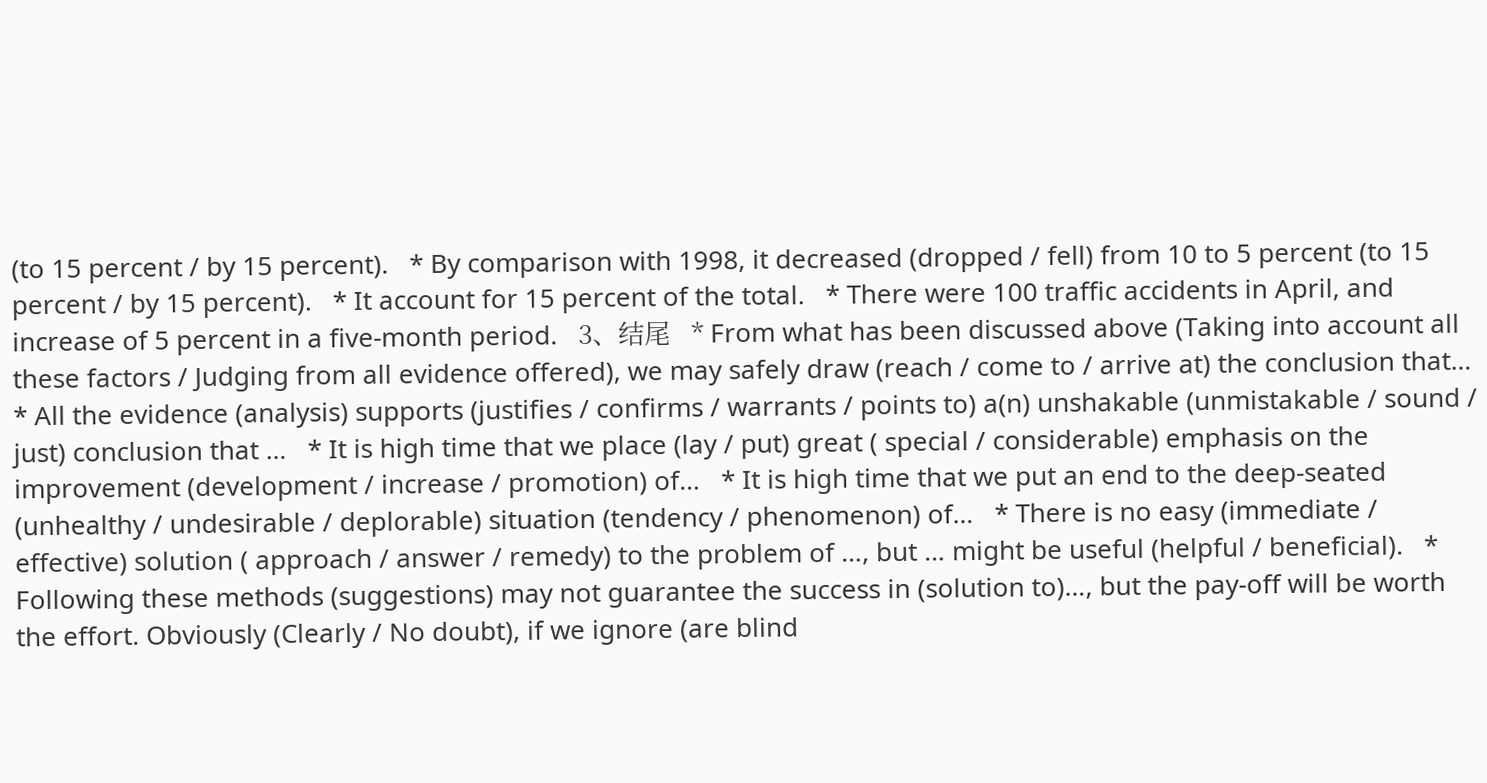(to 15 percent / by 15 percent).   * By comparison with 1998, it decreased (dropped / fell) from 10 to 5 percent (to 15 percent / by 15 percent).   * It account for 15 percent of the total.   * There were 100 traffic accidents in April, and increase of 5 percent in a five-month period.   3、结尾   * From what has been discussed above (Taking into account all these factors / Judging from all evidence offered), we may safely draw (reach / come to / arrive at) the conclusion that…   * All the evidence (analysis) supports (justifies / confirms / warrants / points to) a(n) unshakable (unmistakable / sound / just) conclusion that …   * It is high time that we place (lay / put) great ( special / considerable) emphasis on the improvement (development / increase / promotion) of…   * It is high time that we put an end to the deep-seated (unhealthy / undesirable / deplorable) situation (tendency / phenomenon) of…   * There is no easy (immediate / effective) solution ( approach / answer / remedy) to the problem of …, but … might be useful (helpful / beneficial).   * Following these methods (suggestions) may not guarantee the success in (solution to)…, but the pay-off will be worth the effort. Obviously (Clearly / No doubt), if we ignore (are blind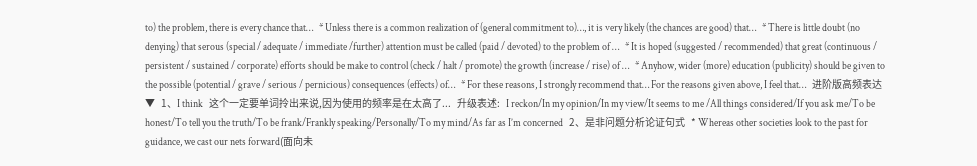to) the problem, there is every chance that…   * Unless there is a common realization of (general commitment to)…, it is very likely (the chances are good) that…   * There is little doubt (no denying) that serous (special / adequate / immediate /further) attention must be called (paid / devoted) to the problem of …   * It is hoped (suggested / recommended) that great (continuous / persistent / sustained / corporate) efforts should be make to control (check / halt / promote) the growth (increase / rise) of …   * Anyhow, wider (more) education (publicity) should be given to the possible (potential / grave / serious / pernicious) consequences (effects) of…   * For these reasons, I strongly recommend that… For the reasons given above, I feel that…   进阶版高频表达   ▼   1、I think   这个一定要单词拎出来说,因为使用的频率是在太高了...   升级表述:   I reckon/In my opinion/In my view/It seems to me /All things considered/If you ask me/To be honest/To tell you the truth/To be frank/Frankly speaking/Personally/To my mind/As far as I’m concerned   2、是非问题分析论证句式   * Whereas other societies look to the past for guidance, we cast our nets forward(面向未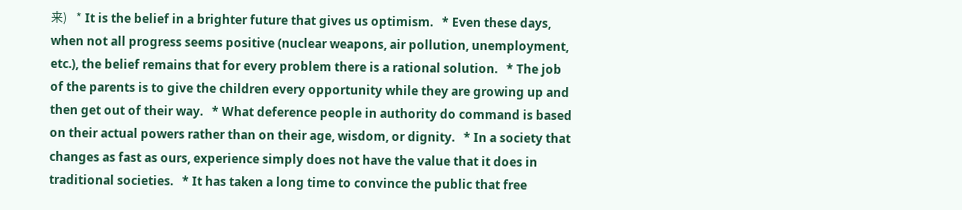来)   * It is the belief in a brighter future that gives us optimism.   * Even these days, when not all progress seems positive (nuclear weapons, air pollution, unemployment, etc.), the belief remains that for every problem there is a rational solution.   * The job of the parents is to give the children every opportunity while they are growing up and then get out of their way.   * What deference people in authority do command is based on their actual powers rather than on their age, wisdom, or dignity.   * In a society that changes as fast as ours, experience simply does not have the value that it does in traditional societies.   * It has taken a long time to convince the public that free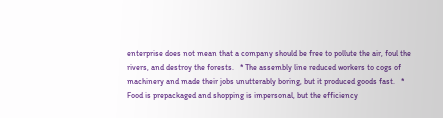enterprise does not mean that a company should be free to pollute the air, foul the rivers, and destroy the forests.   * The assembly line reduced workers to cogs of machinery and made their jobs unutterably boring, but it produced goods fast.   * Food is prepackaged and shopping is impersonal, but the efficiency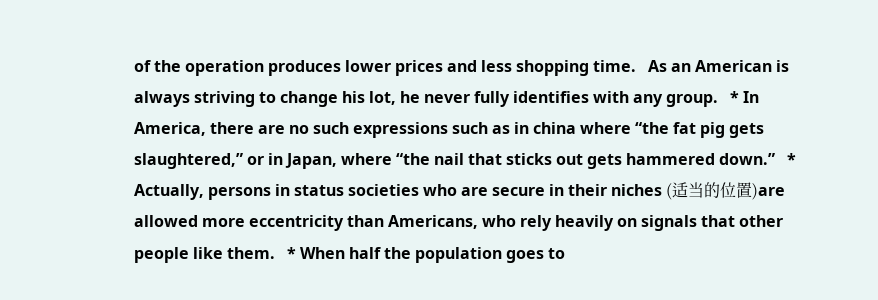of the operation produces lower prices and less shopping time.   As an American is always striving to change his lot, he never fully identifies with any group.   * In America, there are no such expressions such as in china where “the fat pig gets slaughtered,” or in Japan, where “the nail that sticks out gets hammered down.”   * Actually, persons in status societies who are secure in their niches (适当的位置)are allowed more eccentricity than Americans, who rely heavily on signals that other people like them.   * When half the population goes to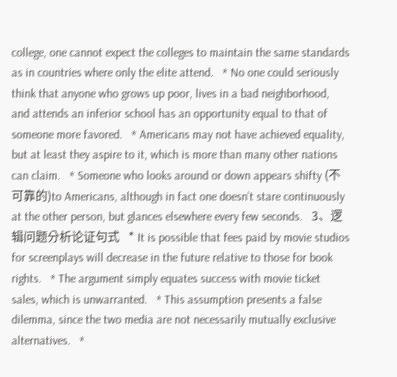college, one cannot expect the colleges to maintain the same standards as in countries where only the elite attend.   * No one could seriously think that anyone who grows up poor, lives in a bad neighborhood, and attends an inferior school has an opportunity equal to that of someone more favored.   * Americans may not have achieved equality, but at least they aspire to it, which is more than many other nations can claim.   * Someone who looks around or down appears shifty (不可靠的)to Americans, although in fact one doesn’t stare continuously at the other person, but glances elsewhere every few seconds.   3、逻辑问题分析论证句式   * It is possible that fees paid by movie studios for screenplays will decrease in the future relative to those for book rights.   * The argument simply equates success with movie ticket sales, which is unwarranted.   * This assumption presents a false dilemma, since the two media are not necessarily mutually exclusive alternatives.   *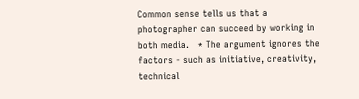Common sense tells us that a photographer can succeed by working in both media.   * The argument ignores the factors - such as initiative, creativity, technical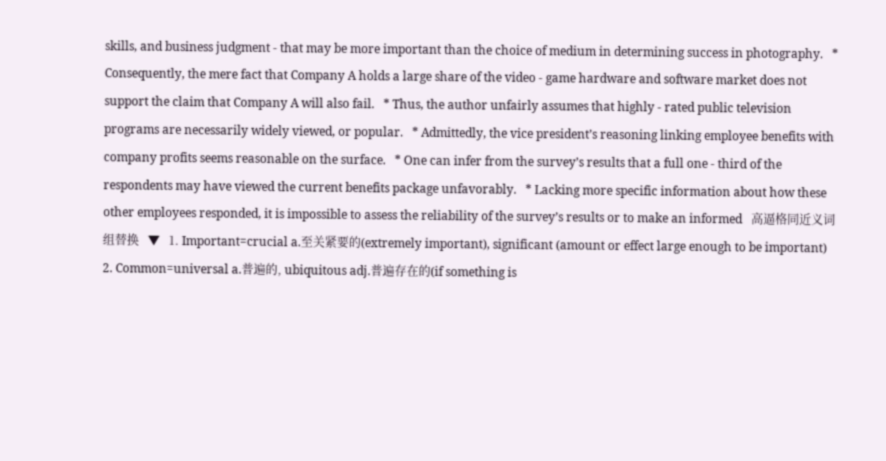skills, and business judgment - that may be more important than the choice of medium in determining success in photography.   * Consequently, the mere fact that Company A holds a large share of the video - game hardware and software market does not support the claim that Company A will also fail.   * Thus, the author unfairly assumes that highly - rated public television programs are necessarily widely viewed, or popular.   * Admittedly, the vice president’s reasoning linking employee benefits with company profits seems reasonable on the surface.   * One can infer from the survey’s results that a full one - third of the respondents may have viewed the current benefits package unfavorably.   * Lacking more specific information about how these other employees responded, it is impossible to assess the reliability of the survey’s results or to make an informed   高逼格同近义词组替换   ▼   1. Important=crucial a.至关紧要的(extremely important), significant (amount or effect large enough to be important)   2. Common=universal a.普遍的, ubiquitous adj.普遍存在的(if something is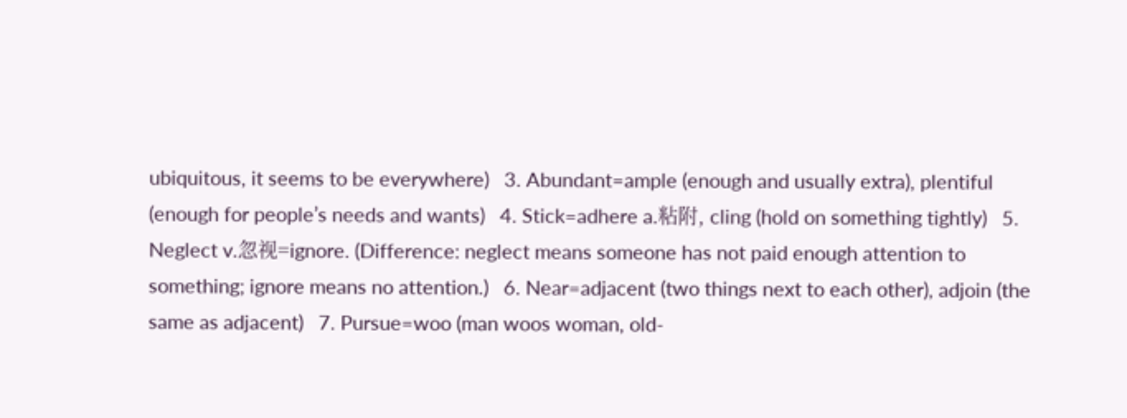ubiquitous, it seems to be everywhere)   3. Abundant=ample (enough and usually extra), plentiful (enough for people’s needs and wants)   4. Stick=adhere a.粘附, cling (hold on something tightly)   5. Neglect v.忽视=ignore. (Difference: neglect means someone has not paid enough attention to something; ignore means no attention.)   6. Near=adjacent (two things next to each other), adjoin (the same as adjacent)   7. Pursue=woo (man woos woman, old-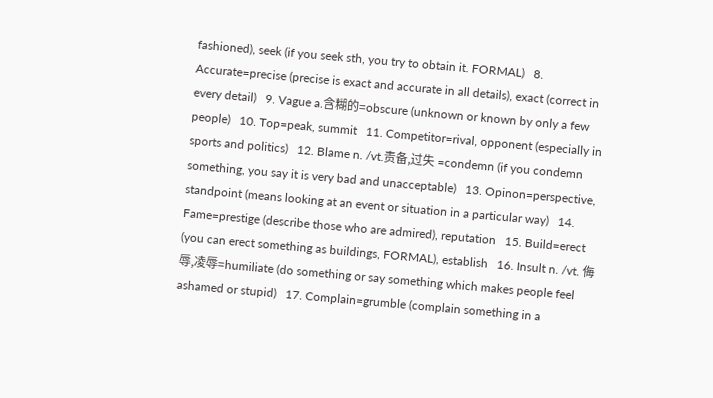fashioned), seek (if you seek sth, you try to obtain it. FORMAL)   8. Accurate=precise (precise is exact and accurate in all details), exact (correct in every detail)   9. Vague a.含糊的=obscure (unknown or known by only a few people)   10. Top=peak, summit   11. Competitor=rival, opponent (especially in sports and politics)   12. Blame n. /vt.责备,过失 =condemn (if you condemn something, you say it is very bad and unacceptable)   13. Opinon=perspective, standpoint (means looking at an event or situation in a particular way)   14. Fame=prestige (describe those who are admired), reputation   15. Build=erect (you can erect something as buildings, FORMAL), establish   16. Insult n. /vt. 侮辱,凌辱=humiliate (do something or say something which makes people feel ashamed or stupid)   17. Complain=grumble (complain something in a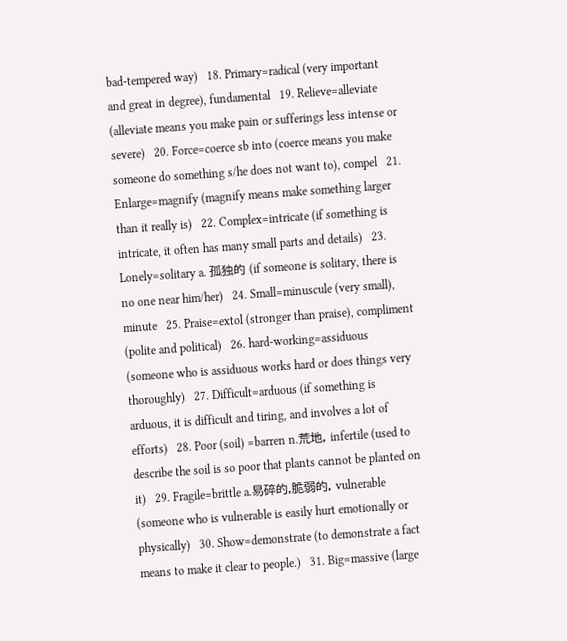bad-tempered way)   18. Primary=radical (very important and great in degree), fundamental   19. Relieve=alleviate (alleviate means you make pain or sufferings less intense or severe)   20. Force=coerce sb into (coerce means you make someone do something s/he does not want to), compel   21. Enlarge=magnify (magnify means make something larger than it really is)   22. Complex=intricate (if something is intricate, it often has many small parts and details)   23. Lonely=solitary a. 孤独的 (if someone is solitary, there is no one near him/her)   24. Small=minuscule (very small), minute   25. Praise=extol (stronger than praise), compliment (polite and political)   26. hard-working=assiduous (someone who is assiduous works hard or does things very thoroughly)   27. Difficult=arduous (if something is arduous, it is difficult and tiring, and involves a lot of efforts)   28. Poor (soil) =barren n.荒地, infertile (used to describe the soil is so poor that plants cannot be planted on it)   29. Fragile=brittle a.易碎的,脆弱的, vulnerable (someone who is vulnerable is easily hurt emotionally or physically)   30. Show=demonstrate (to demonstrate a fact means to make it clear to people.)   31. Big=massive (large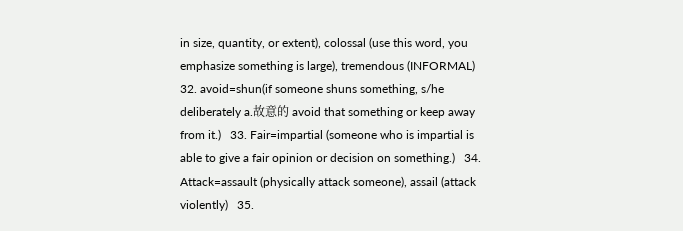in size, quantity, or extent), colossal (use this word, you emphasize something is large), tremendous (INFORMAL)   32. avoid=shun(if someone shuns something, s/he deliberately a.故意的 avoid that something or keep away from it.)   33. Fair=impartial (someone who is impartial is able to give a fair opinion or decision on something.)   34. Attack=assault (physically attack someone), assail (attack violently)   35.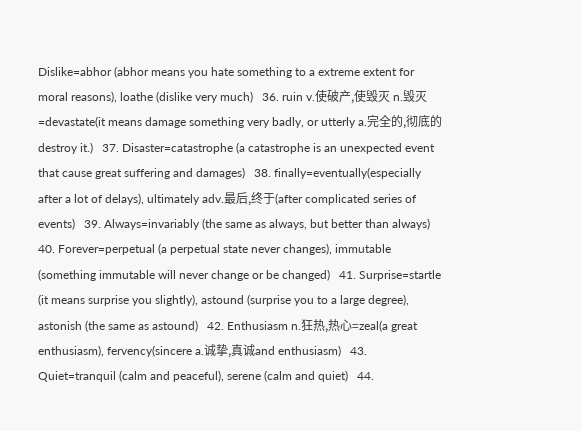Dislike=abhor (abhor means you hate something to a extreme extent for moral reasons), loathe (dislike very much)   36. ruin v.使破产,使毁灭 n.毁灭=devastate(it means damage something very badly, or utterly a.完全的,彻底的 destroy it.)   37. Disaster=catastrophe (a catastrophe is an unexpected event that cause great suffering and damages)   38. finally=eventually(especially after a lot of delays), ultimately adv.最后,终于(after complicated series of events)   39. Always=invariably (the same as always, but better than always)   40. Forever=perpetual (a perpetual state never changes), immutable (something immutable will never change or be changed)   41. Surprise=startle (it means surprise you slightly), astound (surprise you to a large degree), astonish (the same as astound)   42. Enthusiasm n.狂热,热心=zeal(a great enthusiasm), fervency(sincere a.诚挚,真诚and enthusiasm)   43. Quiet=tranquil (calm and peaceful), serene (calm and quiet)   44.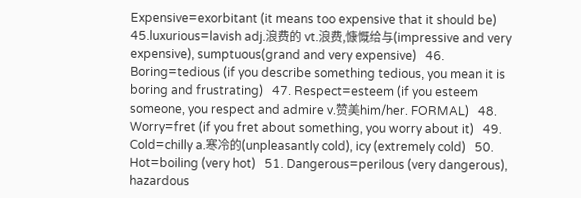Expensive=exorbitant (it means too expensive that it should be)   45.luxurious=lavish adj.浪费的 vt.浪费,慷慨给与(impressive and very expensive), sumptuous(grand and very expensive)   46. Boring=tedious (if you describe something tedious, you mean it is boring and frustrating)   47. Respect=esteem (if you esteem someone, you respect and admire v.赞美him/her. FORMAL)   48. Worry=fret (if you fret about something, you worry about it)   49. Cold=chilly a.寒冷的(unpleasantly cold), icy (extremely cold)   50. Hot=boiling (very hot)   51. Dangerous=perilous (very dangerous), hazardous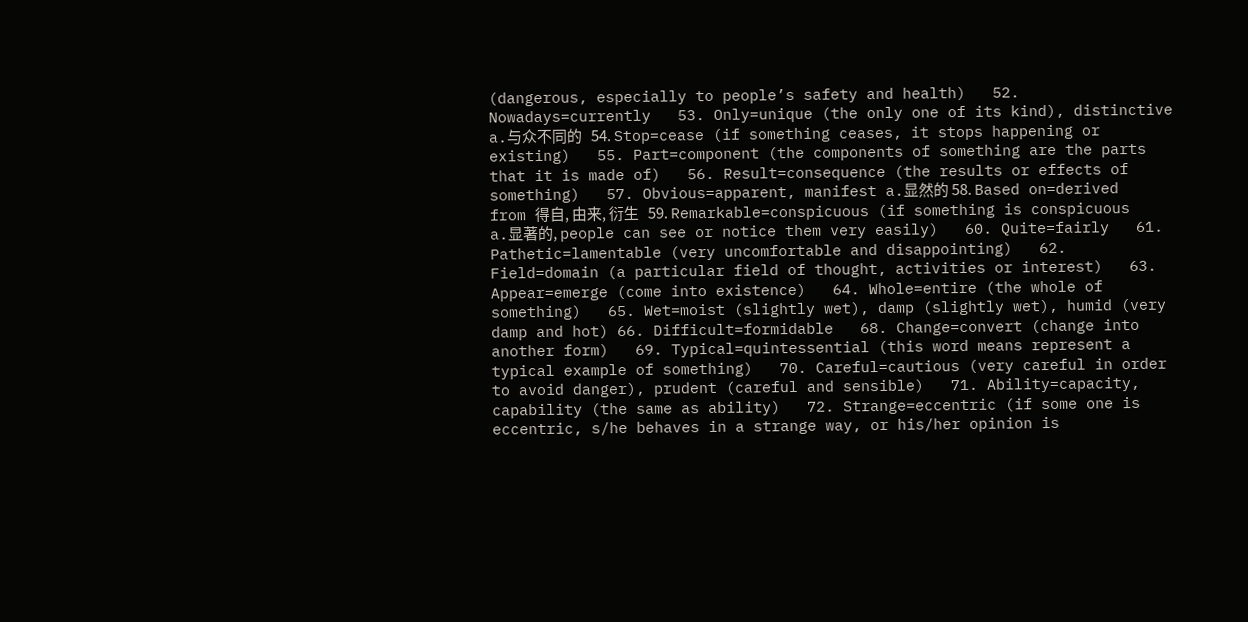(dangerous, especially to people’s safety and health)   52. Nowadays=currently   53. Only=unique (the only one of its kind), distinctive a.与众不同的   54. Stop=cease (if something ceases, it stops happening or existing)   55. Part=component (the components of something are the parts that it is made of)   56. Result=consequence (the results or effects of something)   57. Obvious=apparent, manifest a.显然的 58. Based on=derived from 得自, 由来, 衍生   59. Remarkable=conspicuous (if something is conspicuous a.显著的, people can see or notice them very easily)   60. Quite=fairly   61. Pathetic=lamentable (very uncomfortable and disappointing)   62. Field=domain (a particular field of thought, activities or interest)   63. Appear=emerge (come into existence)   64. Whole=entire (the whole of something)   65. Wet=moist (slightly wet), damp (slightly wet), humid (very damp and hot) 66. Difficult=formidable   68. Change=convert (change into another form)   69. Typical=quintessential (this word means represent a typical example of something)   70. Careful=cautious (very careful in order to avoid danger), prudent (careful and sensible)   71. Ability=capacity, capability (the same as ability)   72. Strange=eccentric (if some one is eccentric, s/he behaves in a strange way, or his/her opinion is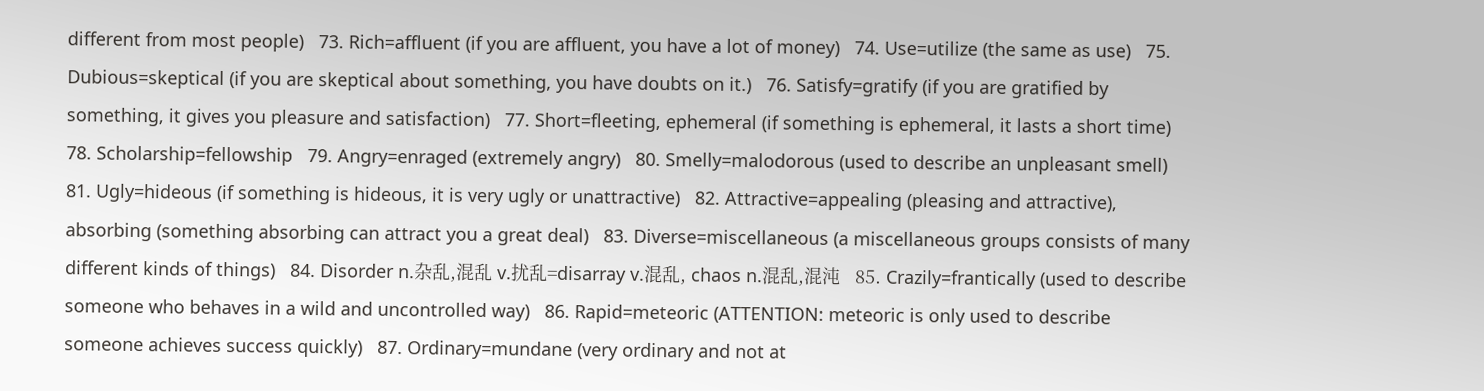different from most people)   73. Rich=affluent (if you are affluent, you have a lot of money)   74. Use=utilize (the same as use)   75. Dubious=skeptical (if you are skeptical about something, you have doubts on it.)   76. Satisfy=gratify (if you are gratified by something, it gives you pleasure and satisfaction)   77. Short=fleeting, ephemeral (if something is ephemeral, it lasts a short time)   78. Scholarship=fellowship   79. Angry=enraged (extremely angry)   80. Smelly=malodorous (used to describe an unpleasant smell)   81. Ugly=hideous (if something is hideous, it is very ugly or unattractive)   82. Attractive=appealing (pleasing and attractive), absorbing (something absorbing can attract you a great deal)   83. Diverse=miscellaneous (a miscellaneous groups consists of many different kinds of things)   84. Disorder n.杂乱,混乱 v.扰乱=disarray v.混乱, chaos n.混乱,混沌   85. Crazily=frantically (used to describe someone who behaves in a wild and uncontrolled way)   86. Rapid=meteoric (ATTENTION: meteoric is only used to describe someone achieves success quickly)   87. Ordinary=mundane (very ordinary and not at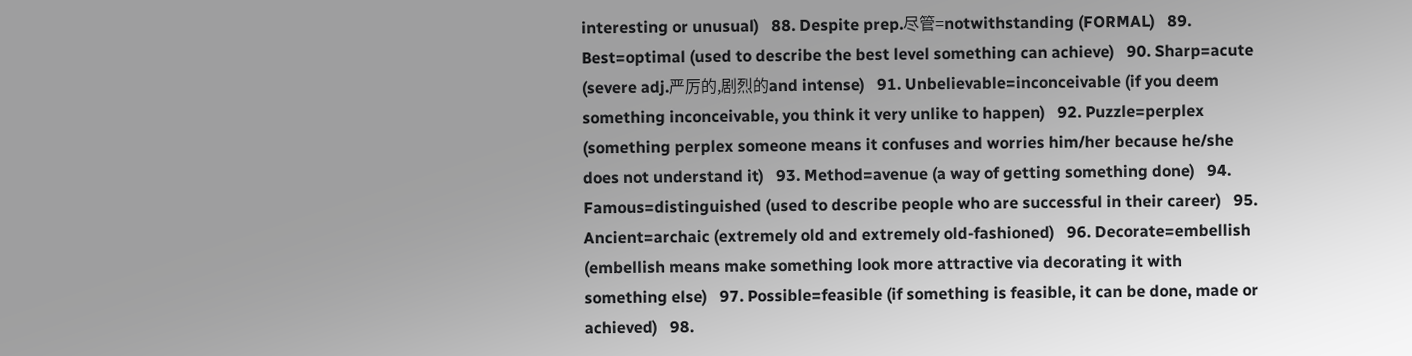interesting or unusual)   88. Despite prep.尽管=notwithstanding (FORMAL)   89. Best=optimal (used to describe the best level something can achieve)   90. Sharp=acute (severe adj.严厉的,剧烈的and intense)   91. Unbelievable=inconceivable (if you deem something inconceivable, you think it very unlike to happen)   92. Puzzle=perplex (something perplex someone means it confuses and worries him/her because he/she does not understand it)   93. Method=avenue (a way of getting something done)   94. Famous=distinguished (used to describe people who are successful in their career)   95. Ancient=archaic (extremely old and extremely old-fashioned)   96. Decorate=embellish (embellish means make something look more attractive via decorating it with something else)   97. Possible=feasible (if something is feasible, it can be done, made or achieved)   98.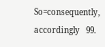So=consequently, accordingly   99.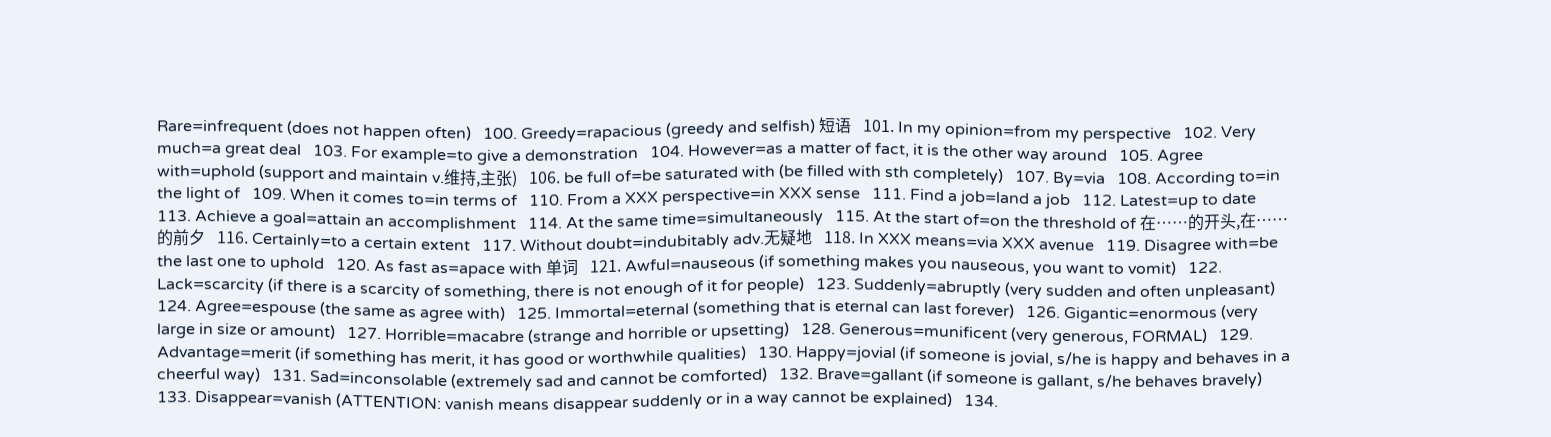Rare=infrequent (does not happen often)   100. Greedy=rapacious (greedy and selfish) 短语   101. In my opinion=from my perspective   102. Very much=a great deal   103. For example=to give a demonstration   104. However=as a matter of fact, it is the other way around   105. Agree with=uphold (support and maintain v.维持,主张)   106. be full of=be saturated with (be filled with sth completely)   107. By=via   108. According to=in the light of   109. When it comes to=in terms of   110. From a XXX perspective=in XXX sense   111. Find a job=land a job   112. Latest=up to date   113. Achieve a goal=attain an accomplishment   114. At the same time=simultaneously   115. At the start of=on the threshold of 在……的开头,在……的前夕   116. Certainly=to a certain extent   117. Without doubt=indubitably adv.无疑地   118. In XXX means=via XXX avenue   119. Disagree with=be the last one to uphold   120. As fast as=apace with 单词   121. Awful=nauseous (if something makes you nauseous, you want to vomit)   122. Lack=scarcity (if there is a scarcity of something, there is not enough of it for people)   123. Suddenly=abruptly (very sudden and often unpleasant)   124. Agree=espouse (the same as agree with)   125. Immortal=eternal (something that is eternal can last forever)   126. Gigantic=enormous (very large in size or amount)   127. Horrible=macabre (strange and horrible or upsetting)   128. Generous=munificent (very generous, FORMAL)   129. Advantage=merit (if something has merit, it has good or worthwhile qualities)   130. Happy=jovial (if someone is jovial, s/he is happy and behaves in a cheerful way)   131. Sad=inconsolable (extremely sad and cannot be comforted)   132. Brave=gallant (if someone is gallant, s/he behaves bravely)   133. Disappear=vanish (ATTENTION: vanish means disappear suddenly or in a way cannot be explained)   134.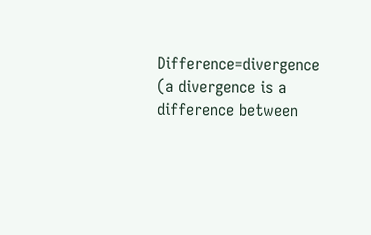Difference=divergence (a divergence is a difference between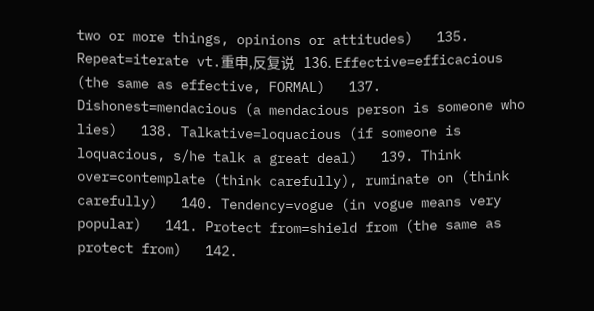two or more things, opinions or attitudes)   135. Repeat=iterate vt.重申,反复说   136. Effective=efficacious (the same as effective, FORMAL)   137. Dishonest=mendacious (a mendacious person is someone who lies)   138. Talkative=loquacious (if someone is loquacious, s/he talk a great deal)   139. Think over=contemplate (think carefully), ruminate on (think carefully)   140. Tendency=vogue (in vogue means very popular)   141. Protect from=shield from (the same as protect from)   142.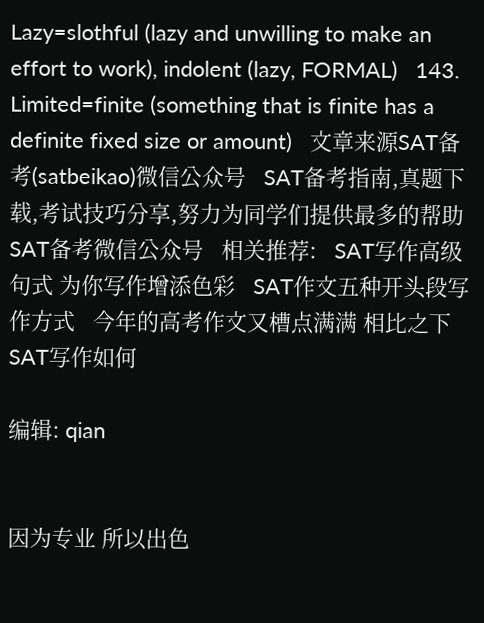Lazy=slothful (lazy and unwilling to make an effort to work), indolent (lazy, FORMAL)   143. Limited=finite (something that is finite has a definite fixed size or amount)   文章来源SAT备考(satbeikao)微信公众号   SAT备考指南,真题下载,考试技巧分享,努力为同学们提供最多的帮助 SAT备考微信公众号   相关推荐:   SAT写作高级句式 为你写作增添色彩   SAT作文五种开头段写作方式   今年的高考作文又槽点满满 相比之下SAT写作如何

编辑: qian


因为专业 所以出色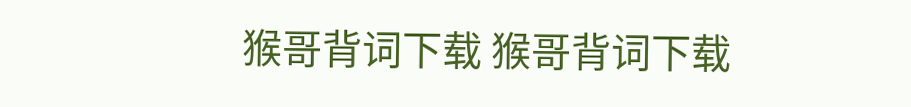猴哥背词下载 猴哥背词下载